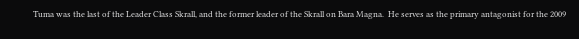Tuma was the last of the Leader Class Skrall, and the former leader of the Skrall on Bara Magna.  He serves as the primary antagonist for the 2009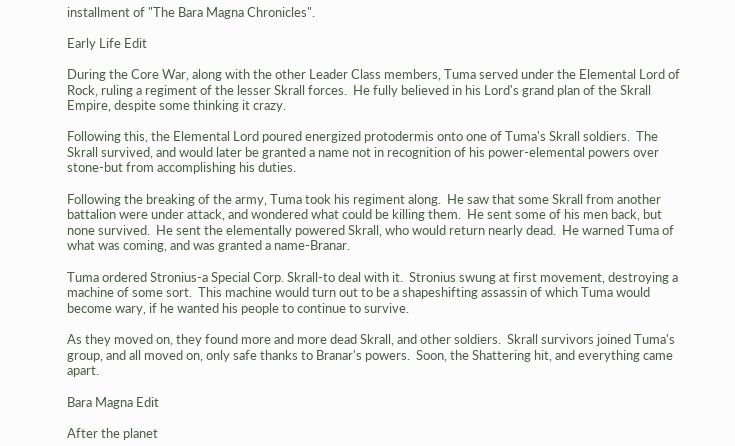installment of "The Bara Magna Chronicles".

Early Life Edit

During the Core War, along with the other Leader Class members, Tuma served under the Elemental Lord of Rock, ruling a regiment of the lesser Skrall forces.  He fully believed in his Lord's grand plan of the Skrall Empire, despite some thinking it crazy.

Following this, the Elemental Lord poured energized protodermis onto one of Tuma's Skrall soldiers.  The Skrall survived, and would later be granted a name not in recognition of his power-elemental powers over stone-but from accomplishing his duties.

Following the breaking of the army, Tuma took his regiment along.  He saw that some Skrall from another battalion were under attack, and wondered what could be killing them.  He sent some of his men back, but none survived.  He sent the elementally powered Skrall, who would return nearly dead.  He warned Tuma of what was coming, and was granted a name-Branar.

Tuma ordered Stronius-a Special Corp. Skrall-to deal with it.  Stronius swung at first movement, destroying a machine of some sort.  This machine would turn out to be a shapeshifting assassin of which Tuma would become wary, if he wanted his people to continue to survive.

As they moved on, they found more and more dead Skrall, and other soldiers.  Skrall survivors joined Tuma's group, and all moved on, only safe thanks to Branar's powers.  Soon, the Shattering hit, and everything came apart.

Bara Magna Edit

After the planet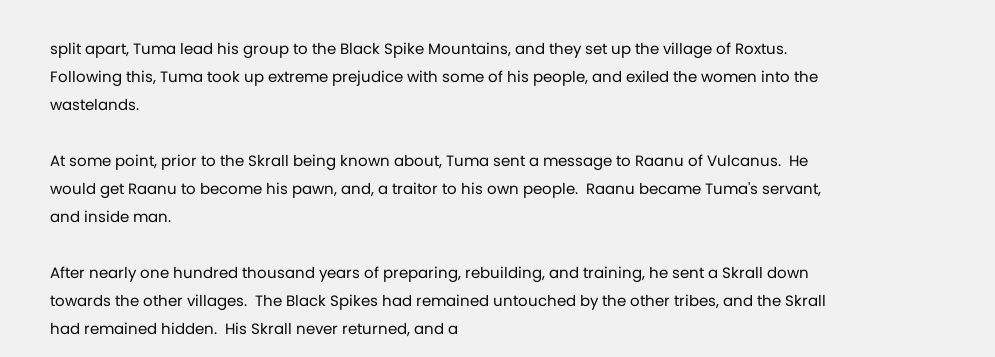split apart, Tuma lead his group to the Black Spike Mountains, and they set up the village of Roxtus.  Following this, Tuma took up extreme prejudice with some of his people, and exiled the women into the wastelands.

At some point, prior to the Skrall being known about, Tuma sent a message to Raanu of Vulcanus.  He would get Raanu to become his pawn, and, a traitor to his own people.  Raanu became Tuma's servant, and inside man.

After nearly one hundred thousand years of preparing, rebuilding, and training, he sent a Skrall down towards the other villages.  The Black Spikes had remained untouched by the other tribes, and the Skrall had remained hidden.  His Skrall never returned, and a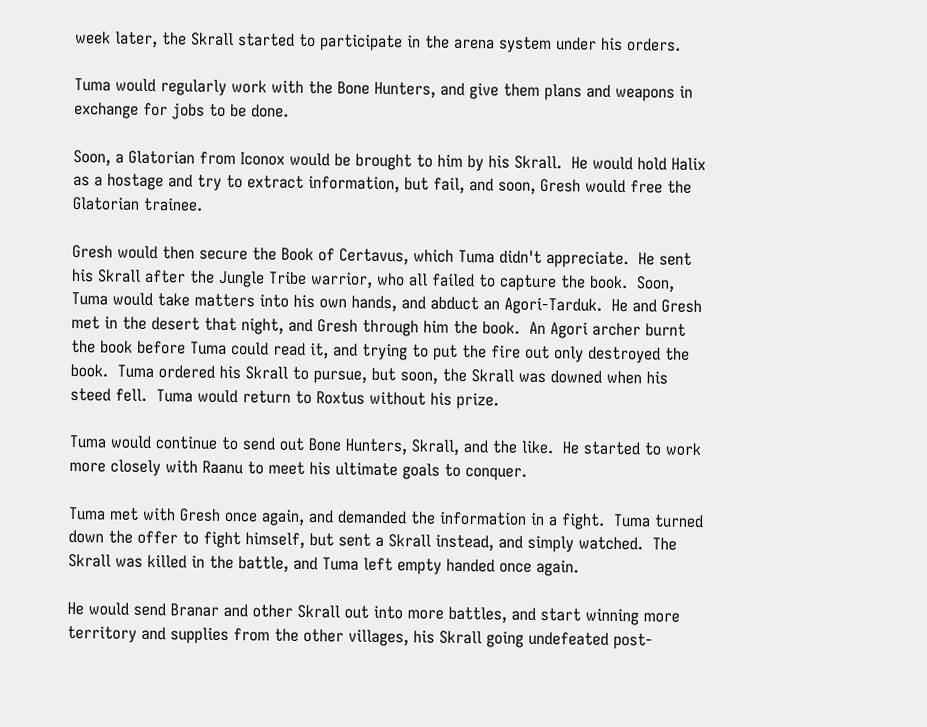week later, the Skrall started to participate in the arena system under his orders.

Tuma would regularly work with the Bone Hunters, and give them plans and weapons in exchange for jobs to be done.

Soon, a Glatorian from Iconox would be brought to him by his Skrall.  He would hold Halix as a hostage and try to extract information, but fail, and soon, Gresh would free the Glatorian trainee.

Gresh would then secure the Book of Certavus, which Tuma didn't appreciate.  He sent his Skrall after the Jungle Tribe warrior, who all failed to capture the book.  Soon, Tuma would take matters into his own hands, and abduct an Agori-Tarduk.  He and Gresh met in the desert that night, and Gresh through him the book.  An Agori archer burnt the book before Tuma could read it, and trying to put the fire out only destroyed the book.  Tuma ordered his Skrall to pursue, but soon, the Skrall was downed when his steed fell.  Tuma would return to Roxtus without his prize.

Tuma would continue to send out Bone Hunters, Skrall, and the like.  He started to work more closely with Raanu to meet his ultimate goals to conquer.

Tuma met with Gresh once again, and demanded the information in a fight.  Tuma turned down the offer to fight himself, but sent a Skrall instead, and simply watched.  The Skrall was killed in the battle, and Tuma left empty handed once again.

He would send Branar and other Skrall out into more battles, and start winning more territory and supplies from the other villages, his Skrall going undefeated post-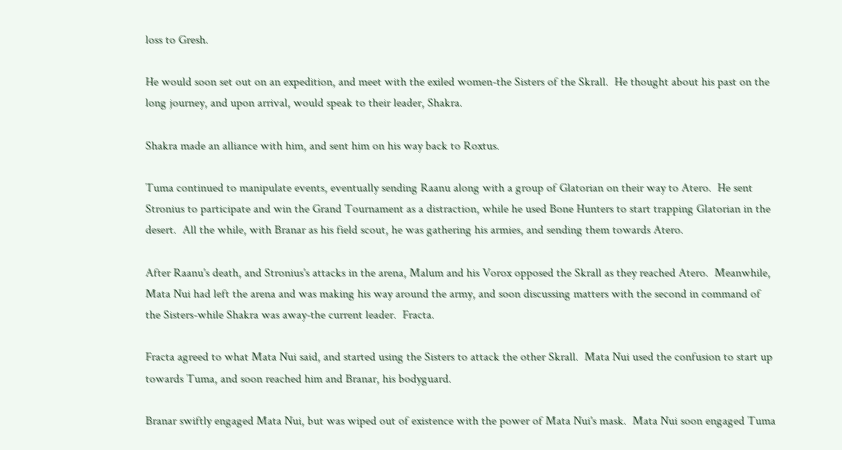loss to Gresh.

He would soon set out on an expedition, and meet with the exiled women-the Sisters of the Skrall.  He thought about his past on the long journey, and upon arrival, would speak to their leader, Shakra.

Shakra made an alliance with him, and sent him on his way back to Roxtus.

Tuma continued to manipulate events, eventually sending Raanu along with a group of Glatorian on their way to Atero.  He sent Stronius to participate and win the Grand Tournament as a distraction, while he used Bone Hunters to start trapping Glatorian in the desert.  All the while, with Branar as his field scout, he was gathering his armies, and sending them towards Atero.

After Raanu's death, and Stronius's attacks in the arena, Malum and his Vorox opposed the Skrall as they reached Atero.  Meanwhile, Mata Nui had left the arena and was making his way around the army, and soon discussing matters with the second in command of the Sisters-while Shakra was away-the current leader.  Fracta.

Fracta agreed to what Mata Nui said, and started using the Sisters to attack the other Skrall.  Mata Nui used the confusion to start up towards Tuma, and soon reached him and Branar, his bodyguard.

Branar swiftly engaged Mata Nui, but was wiped out of existence with the power of Mata Nui's mask.  Mata Nui soon engaged Tuma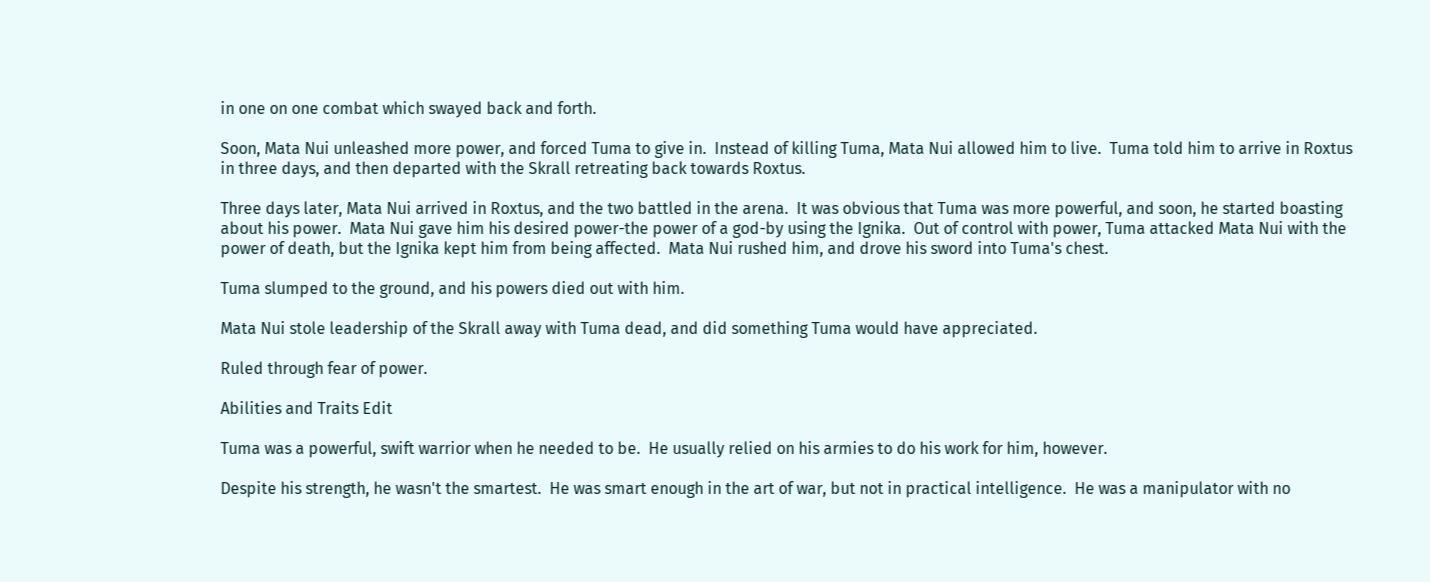in one on one combat which swayed back and forth.

Soon, Mata Nui unleashed more power, and forced Tuma to give in.  Instead of killing Tuma, Mata Nui allowed him to live.  Tuma told him to arrive in Roxtus in three days, and then departed with the Skrall retreating back towards Roxtus.

Three days later, Mata Nui arrived in Roxtus, and the two battled in the arena.  It was obvious that Tuma was more powerful, and soon, he started boasting about his power.  Mata Nui gave him his desired power-the power of a god-by using the Ignika.  Out of control with power, Tuma attacked Mata Nui with the power of death, but the Ignika kept him from being affected.  Mata Nui rushed him, and drove his sword into Tuma's chest.

Tuma slumped to the ground, and his powers died out with him.

Mata Nui stole leadership of the Skrall away with Tuma dead, and did something Tuma would have appreciated.

Ruled through fear of power.

Abilities and Traits Edit

Tuma was a powerful, swift warrior when he needed to be.  He usually relied on his armies to do his work for him, however.

Despite his strength, he wasn't the smartest.  He was smart enough in the art of war, but not in practical intelligence.  He was a manipulator with no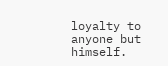loyalty to anyone but himself.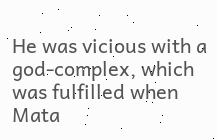He was vicious with a god-complex, which was fulfilled when Mata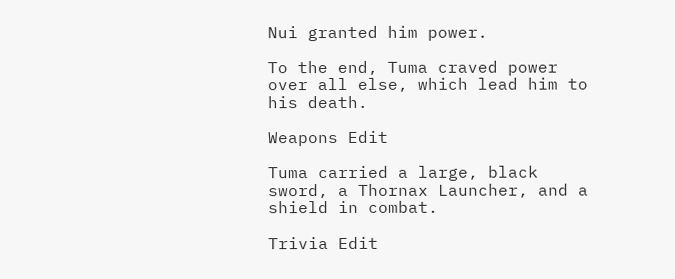Nui granted him power.

To the end, Tuma craved power over all else, which lead him to his death.

Weapons Edit

Tuma carried a large, black sword, a Thornax Launcher, and a shield in combat.

Trivia Edit